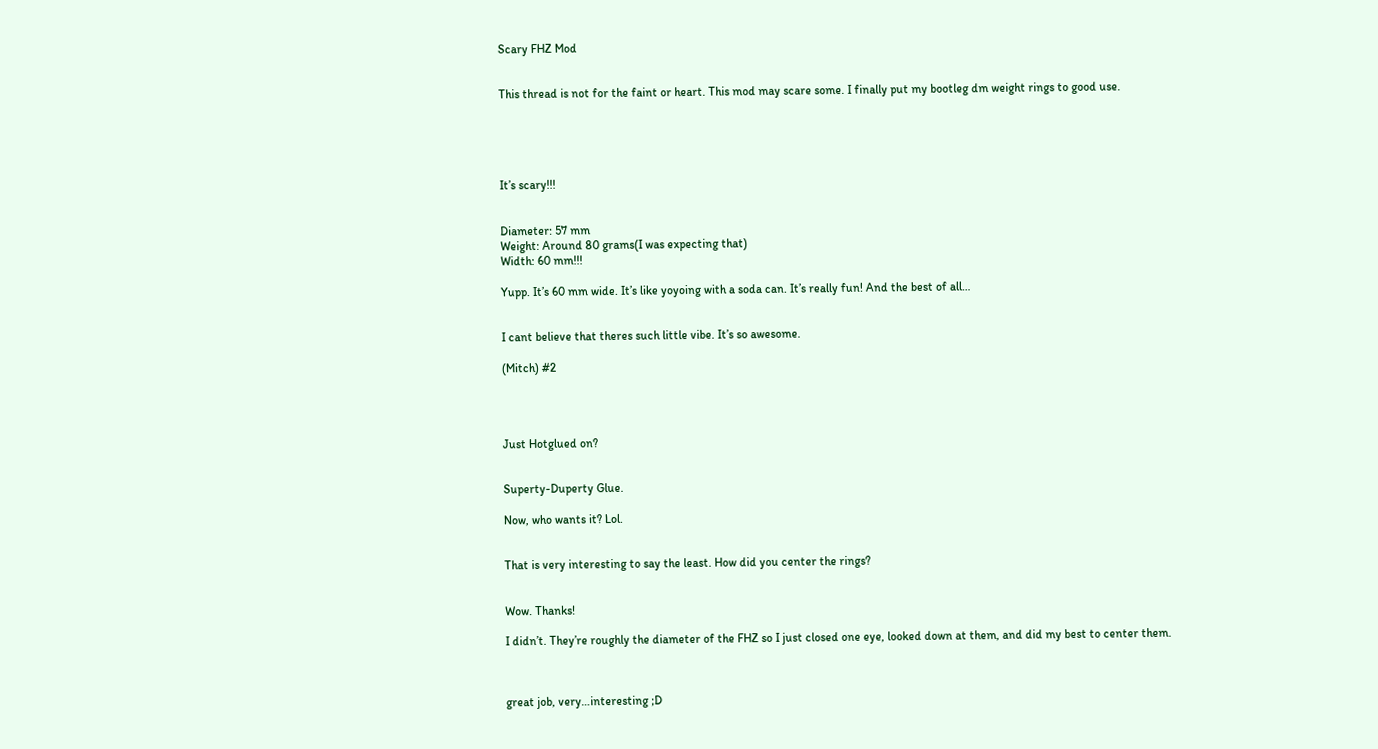Scary FHZ Mod


This thread is not for the faint or heart. This mod may scare some. I finally put my bootleg dm weight rings to good use.





It’s scary!!!


Diameter: 57 mm
Weight: Around 80 grams(I was expecting that)
Width: 60 mm!!!

Yupp. It’s 60 mm wide. It’s like yoyoing with a soda can. It’s really fun! And the best of all…


I cant believe that theres such little vibe. It’s so awesome.

(Mitch) #2




Just Hotglued on?


Superty-Duperty Glue.

Now, who wants it? Lol.


That is very interesting to say the least. How did you center the rings?


Wow. Thanks!

I didn’t. They’re roughly the diameter of the FHZ so I just closed one eye, looked down at them, and did my best to center them.



great job, very…interesting ;D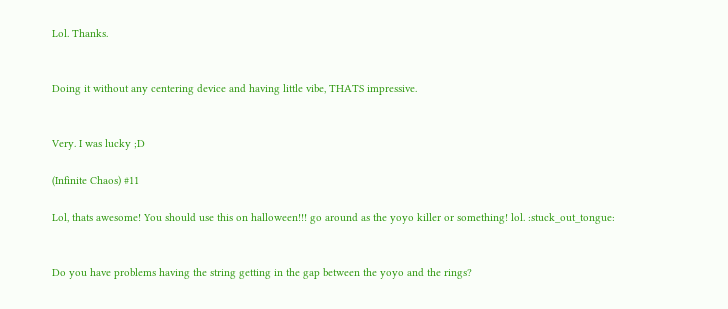Lol. Thanks.


Doing it without any centering device and having little vibe, THATS impressive.


Very. I was lucky ;D

(Infinite Chaos) #11

Lol, thats awesome! You should use this on halloween!!! go around as the yoyo killer or something! lol. :stuck_out_tongue:


Do you have problems having the string getting in the gap between the yoyo and the rings?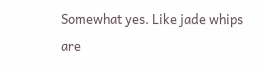Somewhat yes. Like jade whips are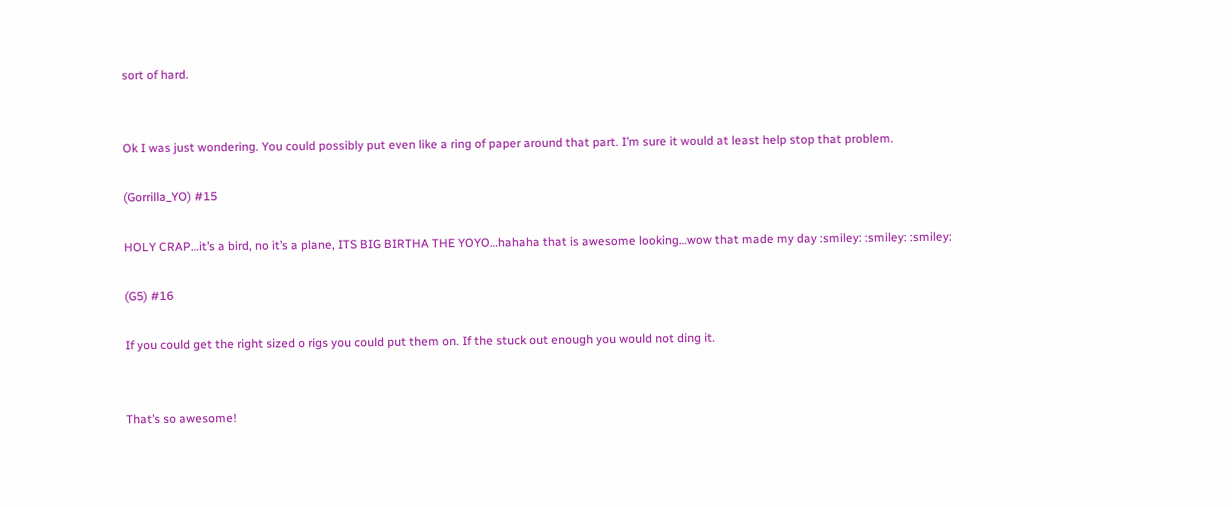sort of hard.


Ok I was just wondering. You could possibly put even like a ring of paper around that part. I’m sure it would at least help stop that problem.

(Gorrilla_YO) #15

HOLY CRAP…it’s a bird, no it’s a plane, ITS BIG BIRTHA THE YOYO…hahaha that is awesome looking…wow that made my day :smiley: :smiley: :smiley:

(G5) #16

If you could get the right sized o rigs you could put them on. If the stuck out enough you would not ding it.


That’s so awesome!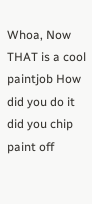Whoa, Now THAT is a cool paintjob How did you do it did you chip paint off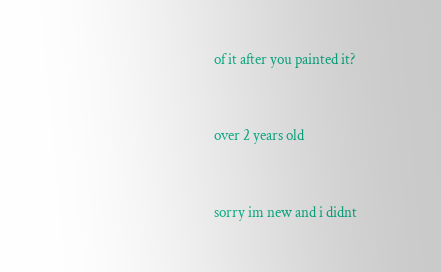of it after you painted it?


over 2 years old


sorry im new and i didnt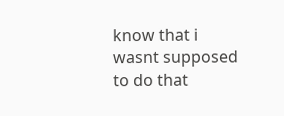know that i wasnt supposed to do that